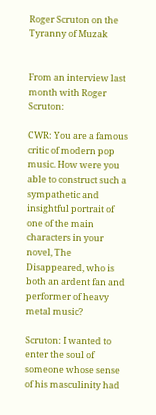Roger Scruton on the Tyranny of Muzak


From an interview last month with Roger Scruton:

CWR: You are a famous critic of modern pop music. How were you able to construct such a sympathetic and insightful portrait of one of the main characters in your novel, The Disappeared, who is both an ardent fan and performer of heavy metal music?

Scruton: I wanted to enter the soul of someone whose sense of his masculinity had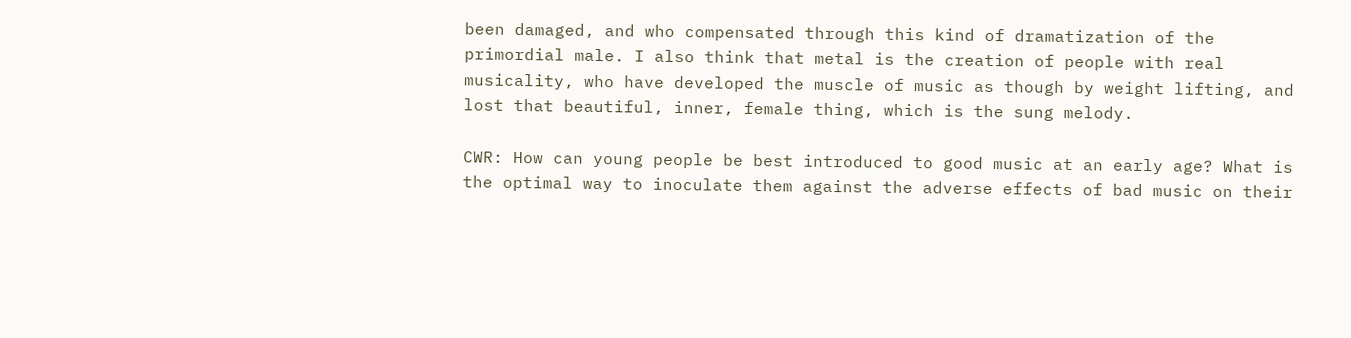been damaged, and who compensated through this kind of dramatization of the primordial male. I also think that metal is the creation of people with real musicality, who have developed the muscle of music as though by weight lifting, and lost that beautiful, inner, female thing, which is the sung melody.

CWR: How can young people be best introduced to good music at an early age? What is the optimal way to inoculate them against the adverse effects of bad music on their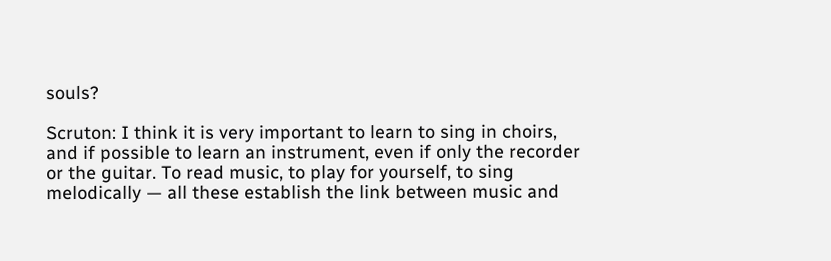souls?

Scruton: I think it is very important to learn to sing in choirs, and if possible to learn an instrument, even if only the recorder or the guitar. To read music, to play for yourself, to sing melodically — all these establish the link between music and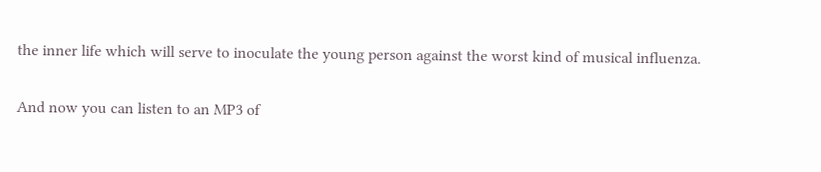the inner life which will serve to inoculate the young person against the worst kind of musical influenza.

And now you can listen to an MP3 of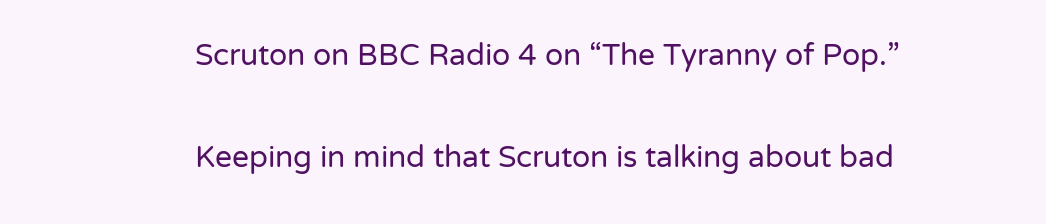Scruton on BBC Radio 4 on “The Tyranny of Pop.”

Keeping in mind that Scruton is talking about bad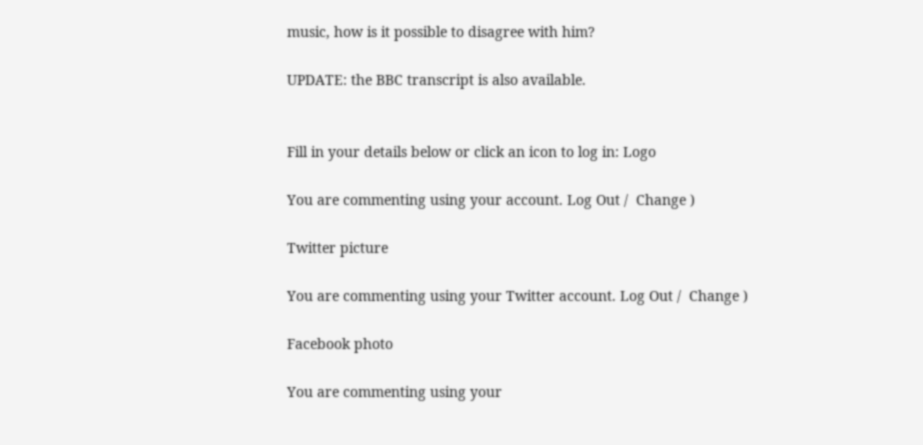music, how is it possible to disagree with him?

UPDATE: the BBC transcript is also available.


Fill in your details below or click an icon to log in: Logo

You are commenting using your account. Log Out /  Change )

Twitter picture

You are commenting using your Twitter account. Log Out /  Change )

Facebook photo

You are commenting using your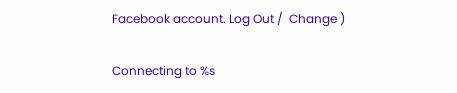Facebook account. Log Out /  Change )

Connecting to %s